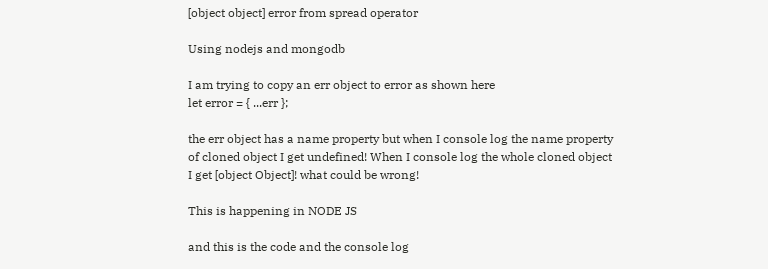[object object] error from spread operator

Using nodejs and mongodb

I am trying to copy an err object to error as shown here
let error = { ...err };

the err object has a name property but when I console log the name property of cloned object I get undefined! When I console log the whole cloned object I get [object Object]! what could be wrong!

This is happening in NODE JS

and this is the code and the console log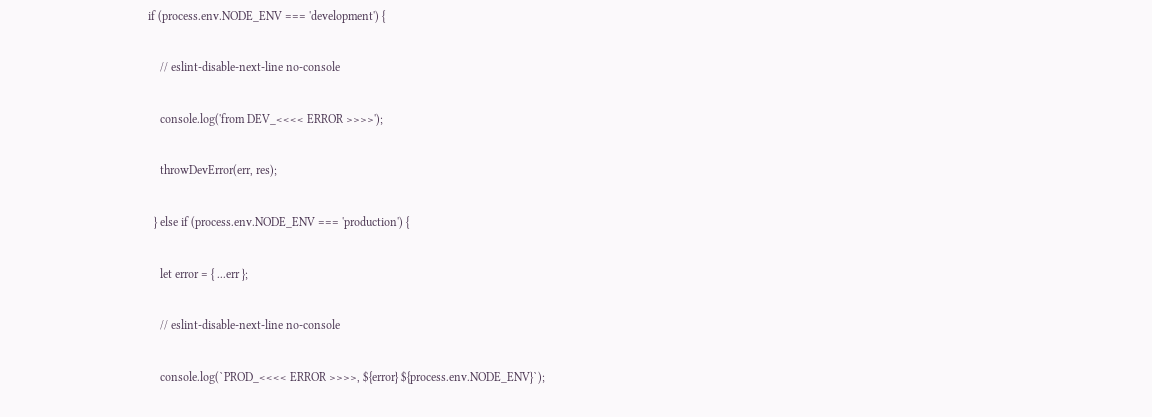if (process.env.NODE_ENV === 'development') {

    // eslint-disable-next-line no-console

    console.log('from DEV_<<<< ERROR >>>>');

    throwDevError(err, res);

  } else if (process.env.NODE_ENV === 'production') {

    let error = { ...err };

    // eslint-disable-next-line no-console

    console.log(`PROD_<<<< ERROR >>>>, ${error} ${process.env.NODE_ENV}`);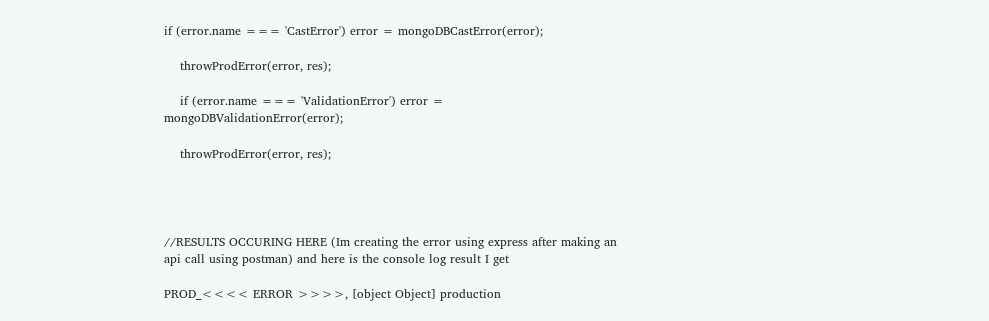if (error.name === 'CastError') error = mongoDBCastError(error);

    throwProdError(error, res);

    if (error.name === 'ValidationError') error = mongoDBValidationError(error);

    throwProdError(error, res);




//RESULTS OCCURING HERE (Im creating the error using express after making an api call using postman) and here is the console log result I get

PROD_<<<< ERROR >>>>, [object Object] production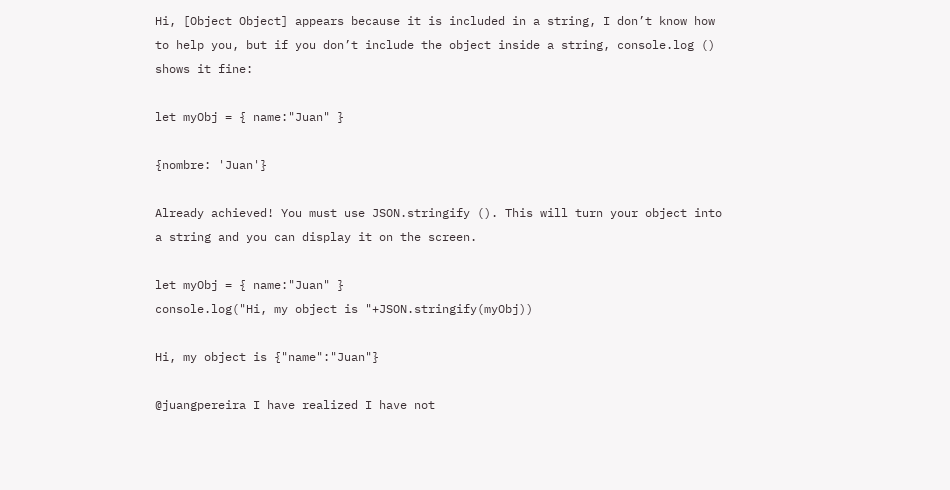Hi, [Object Object] appears because it is included in a string, I don’t know how to help you, but if you don’t include the object inside a string, console.log () shows it fine:

let myObj = { name:"Juan" }

{nombre: 'Juan'}

Already achieved! You must use JSON.stringify (). This will turn your object into a string and you can display it on the screen.

let myObj = { name:"Juan" }
console.log("Hi, my object is "+JSON.stringify(myObj))

Hi, my object is {"name":"Juan"}

@juangpereira I have realized I have not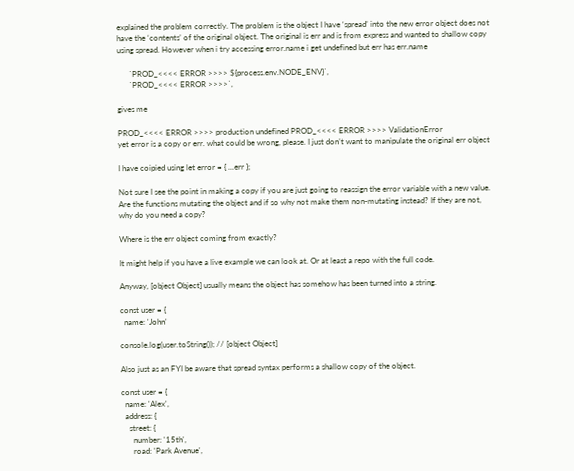explained the problem correctly. The problem is the object I have ‘spread’ into the new error object does not have the ‘contents’ of the original object. The original is err and is from express and wanted to shallow copy using spread. However when i try accessing error.name i get undefined but err has err.name

      `PROD_<<<< ERROR >>>> ${process.env.NODE_ENV}`,
      `PROD_<<<< ERROR >>>>`,

gives me

PROD_<<<< ERROR >>>> production undefined PROD_<<<< ERROR >>>> ValidationError
yet error is a copy or err. what could be wrong, please. I just don’t want to manipulate the original err object

I have coipied using let error = { ...err };

Not sure I see the point in making a copy if you are just going to reassign the error variable with a new value. Are the functions mutating the object and if so why not make them non-mutating instead? If they are not, why do you need a copy?

Where is the err object coming from exactly?

It might help if you have a live example we can look at. Or at least a repo with the full code.

Anyway, [object Object] usually means the object has somehow has been turned into a string.

const user = {
  name: 'John'

console.log(user.toString()); // [object Object]

Also just as an FYI be aware that spread syntax performs a shallow copy of the object.

const user = {
  name: 'Alex',
  address: {
    street: {
      number: '15th',
      road: 'Park Avenue',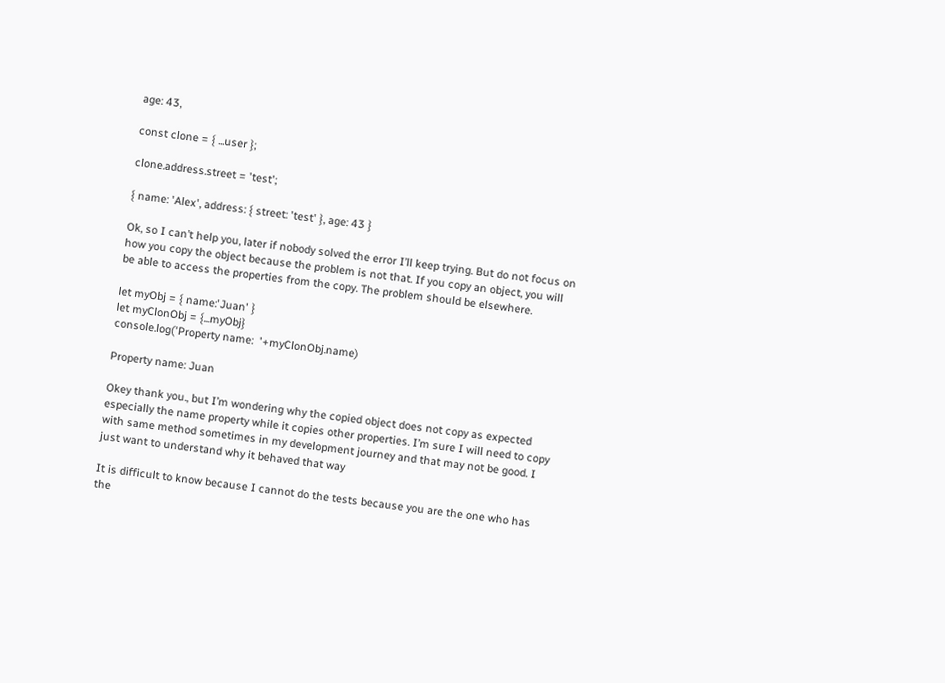age: 43,

const clone = { ...user };

clone.address.street = 'test';

{ name: 'Alex', address: { street: 'test' }, age: 43 }

Ok, so I can’t help you, later if nobody solved the error I’ll keep trying. But do not focus on how you copy the object because the problem is not that. If you copy an object, you will be able to access the properties from the copy. The problem should be elsewhere.

let myObj = { name:'Juan' }
let myClonObj = {...myObj}
console.log('Property name:  '+myClonObj.name)

Property name: Juan

Okey thank you., but I’m wondering why the copied object does not copy as expected especially the name property while it copies other properties. I’m sure I will need to copy with same method sometimes in my development journey and that may not be good. I just want to understand why it behaved that way

It is difficult to know because I cannot do the tests because you are the one who has the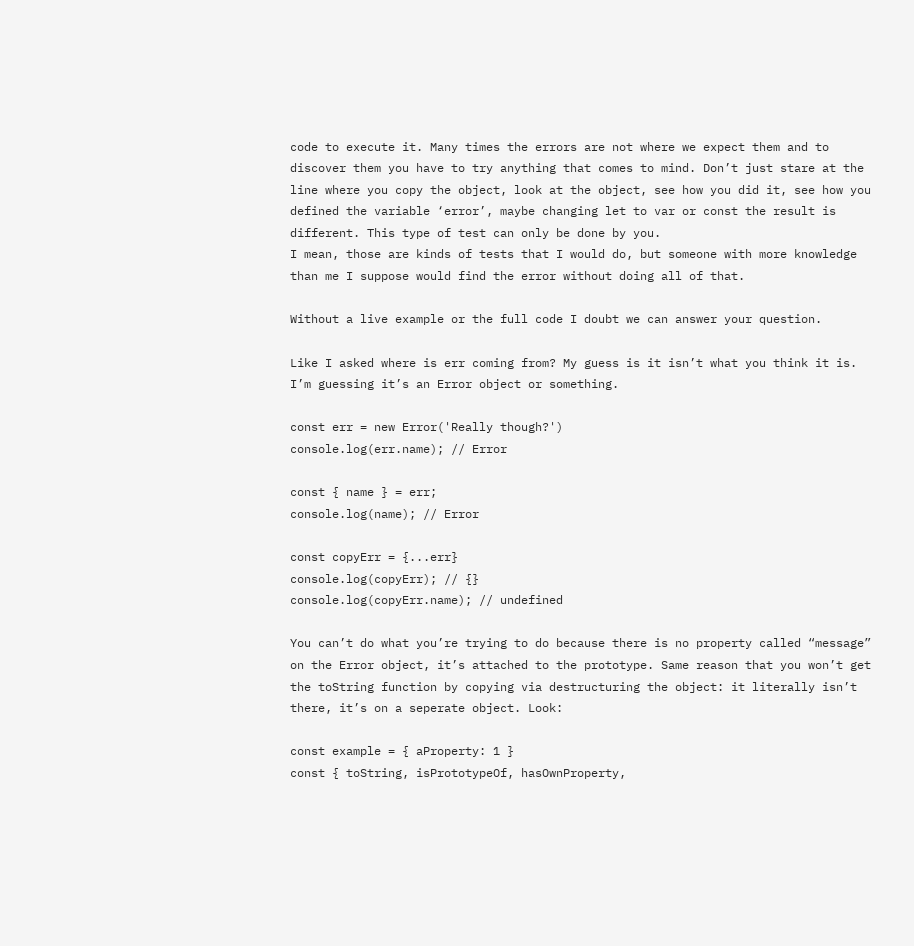code to execute it. Many times the errors are not where we expect them and to discover them you have to try anything that comes to mind. Don’t just stare at the line where you copy the object, look at the object, see how you did it, see how you defined the variable ‘error’, maybe changing let to var or const the result is different. This type of test can only be done by you.
I mean, those are kinds of tests that I would do, but someone with more knowledge than me I suppose would find the error without doing all of that.

Without a live example or the full code I doubt we can answer your question.

Like I asked where is err coming from? My guess is it isn’t what you think it is. I’m guessing it’s an Error object or something.

const err = new Error('Really though?')
console.log(err.name); // Error

const { name } = err;
console.log(name); // Error

const copyErr = {...err}
console.log(copyErr); // {}
console.log(copyErr.name); // undefined

You can’t do what you’re trying to do because there is no property called “message” on the Error object, it’s attached to the prototype. Same reason that you won’t get the toString function by copying via destructuring the object: it literally isn’t there, it’s on a seperate object. Look:

const example = { aProperty: 1 }
const { toString, isPrototypeOf, hasOwnProperty,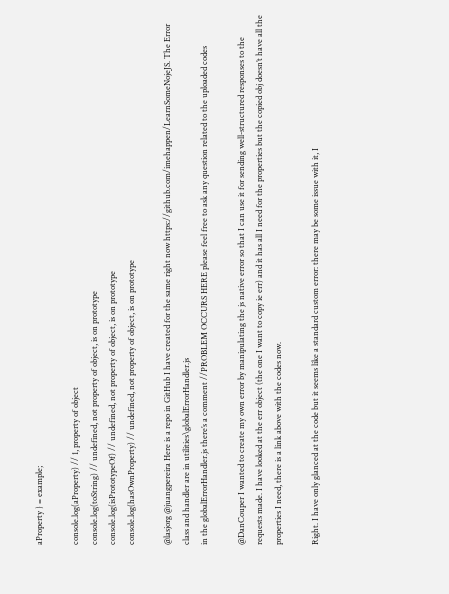aProperty } = example;

console.log(aProperty) // 1, property of object
console.log(toString) // undefined, not property of object, is on prototype
console.log(isPrototypeOf) // undefined, not property of object, is on prototype
console.log(hasOwnProperty) // undefined, not property of object, is on prototype

@lasjorg @juangpereira Here is a repo in GitHub I have created for the same right now https://github.com/imehappen/LearnSomeNojeJS. The Error class and handler are in utilities\globalErrorHandler.js
in the globalErrorHandler.js there’s a comment //PROBLEM OCCURS HERE please feel free to ask any question related to the uploaded codes

@DanCouper I wanted to create my own error by manipulating the js native error so that I can use it for sending well-structured responses to the requests made. I have looked at the err object (the one I want to copy ie err) and it has all I need for the properties but the copied obj doesn’t have all the properties I need, there is a link above with the codes now.

Right. I have only glanced at the code but it seems like a standard custom error: there may be some issue with it, I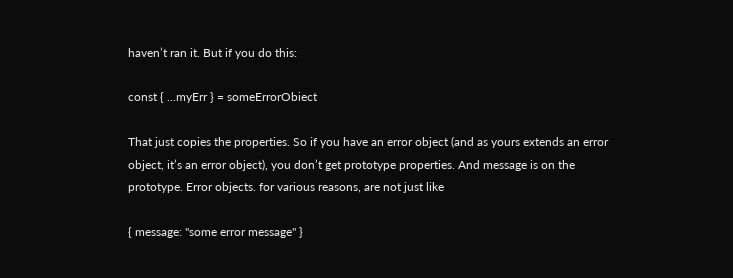haven’t ran it. But if you do this:

const { ...myErr } = someErrorObiect

That just copies the properties. So if you have an error object (and as yours extends an error object, it’s an error object), you don’t get prototype properties. And message is on the prototype. Error objects. for various reasons, are not just like

{ message: "some error message" }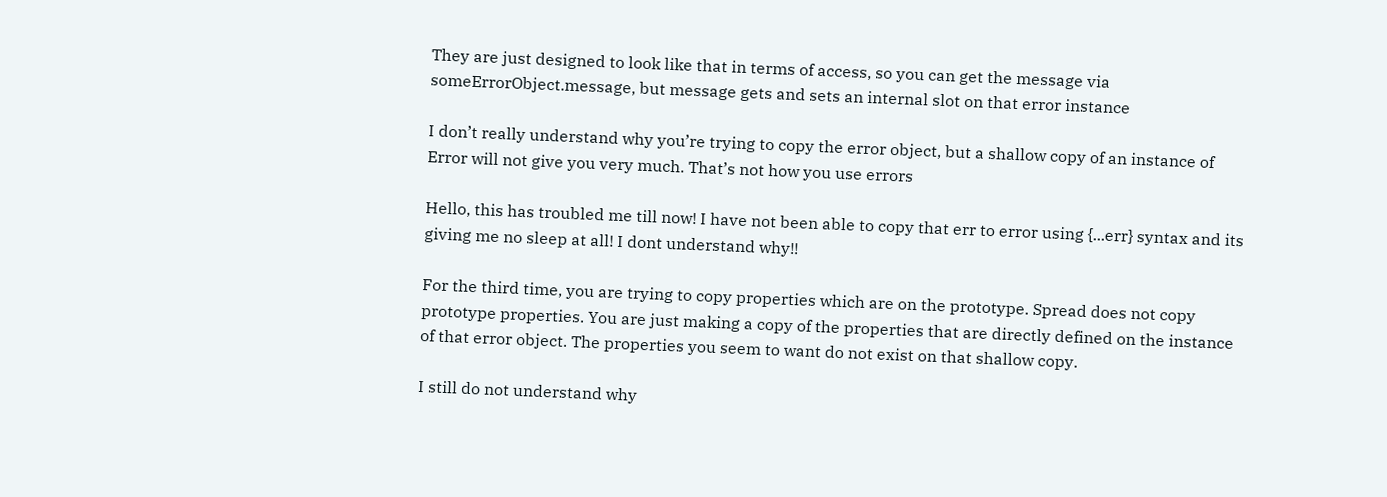They are just designed to look like that in terms of access, so you can get the message via someErrorObject.message, but message gets and sets an internal slot on that error instance

I don’t really understand why you’re trying to copy the error object, but a shallow copy of an instance of Error will not give you very much. That’s not how you use errors

Hello, this has troubled me till now! I have not been able to copy that err to error using {...err} syntax and its giving me no sleep at all! I dont understand why!!

For the third time, you are trying to copy properties which are on the prototype. Spread does not copy prototype properties. You are just making a copy of the properties that are directly defined on the instance of that error object. The properties you seem to want do not exist on that shallow copy.

I still do not understand why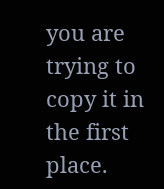you are trying to copy it in the first place.